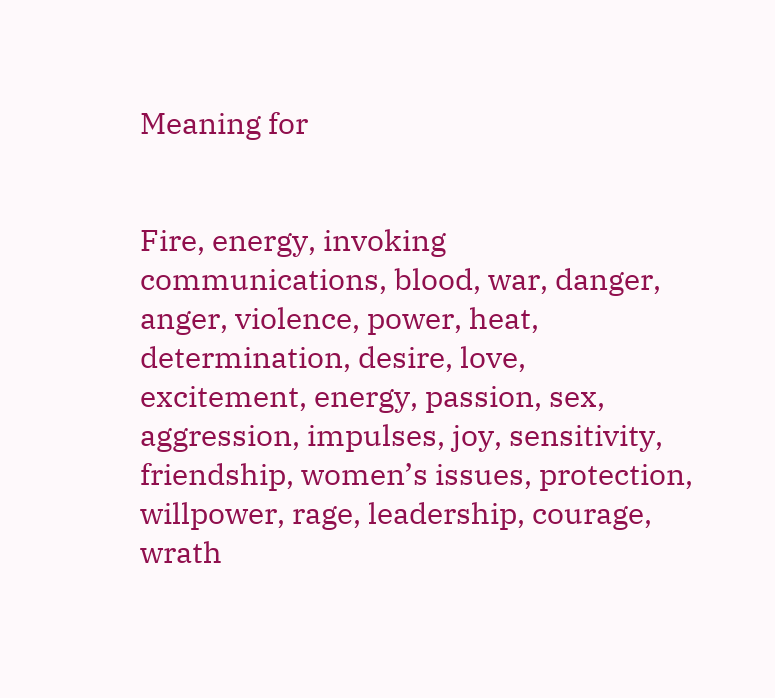Meaning for


Fire, energy, invoking communications, blood, war, danger, anger, violence, power, heat, determination, desire, love, excitement, energy, passion, sex, aggression, impulses, joy, sensitivity, friendship, women’s issues, protection, willpower, rage, leadership, courage, wrath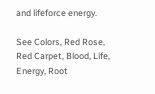and lifeforce energy.

See Colors, Red Rose, Red Carpet, Blood, Life, Energy, Root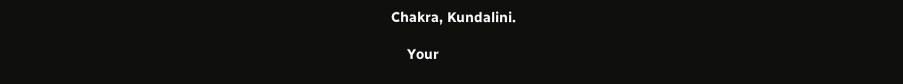Chakra, Kundalini.

    Your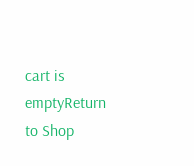cart is emptyReturn to Shop